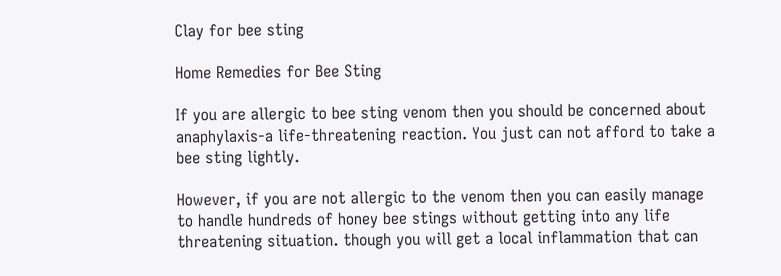Clay for bee sting

Home Remedies for Bee Sting

If you are allergic to bee sting venom then you should be concerned about anaphylaxis-a life-threatening reaction. You just can not afford to take a bee sting lightly.

However, if you are not allergic to the venom then you can easily manage to handle hundreds of honey bee stings without getting into any life threatening situation. though you will get a local inflammation that can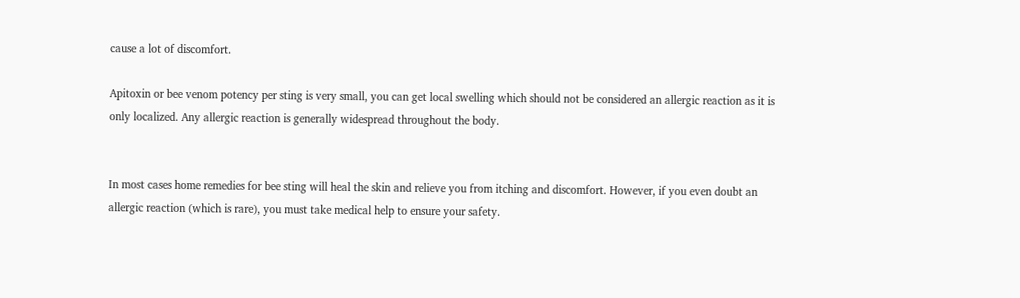cause a lot of discomfort.

Apitoxin or bee venom potency per sting is very small, you can get local swelling which should not be considered an allergic reaction as it is only localized. Any allergic reaction is generally widespread throughout the body.


In most cases home remedies for bee sting will heal the skin and relieve you from itching and discomfort. However, if you even doubt an allergic reaction (which is rare), you must take medical help to ensure your safety.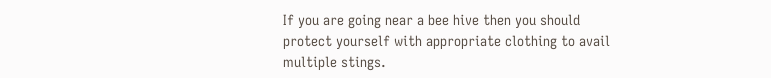If you are going near a bee hive then you should protect yourself with appropriate clothing to avail multiple stings.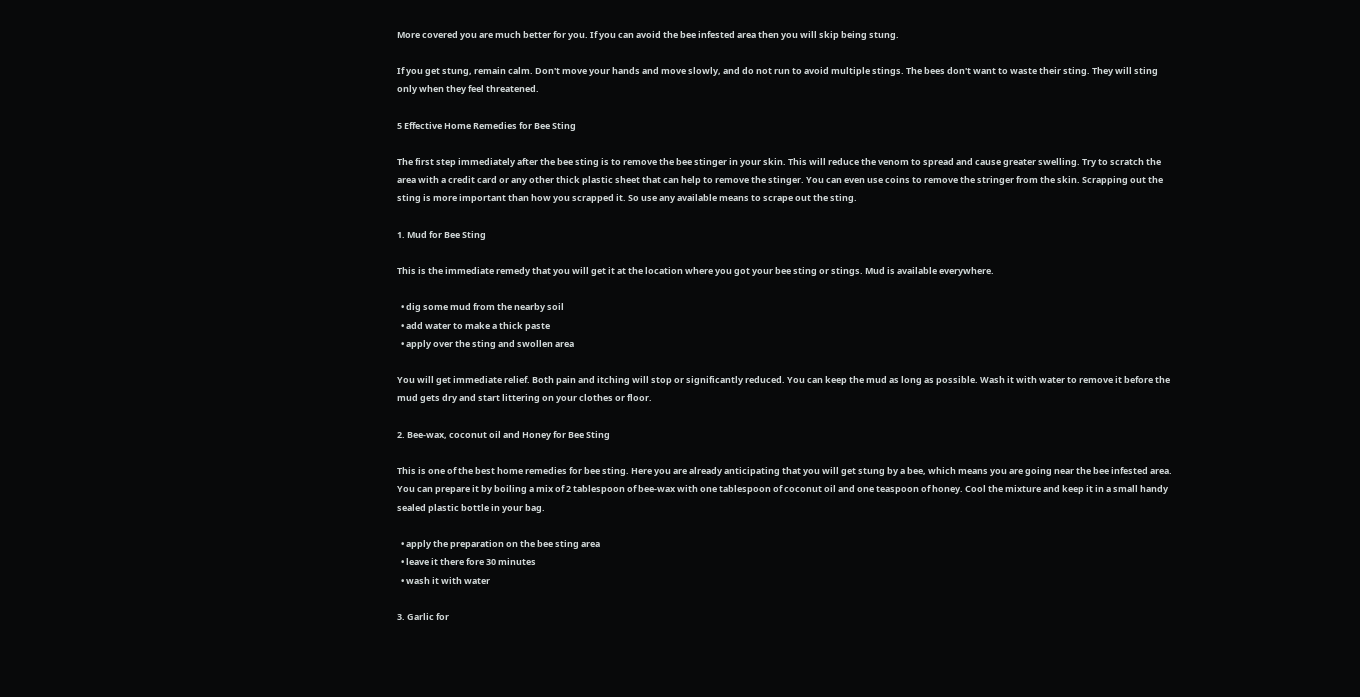More covered you are much better for you. If you can avoid the bee infested area then you will skip being stung.

If you get stung, remain calm. Don't move your hands and move slowly, and do not run to avoid multiple stings. The bees don't want to waste their sting. They will sting only when they feel threatened.

5 Effective Home Remedies for Bee Sting

The first step immediately after the bee sting is to remove the bee stinger in your skin. This will reduce the venom to spread and cause greater swelling. Try to scratch the area with a credit card or any other thick plastic sheet that can help to remove the stinger. You can even use coins to remove the stringer from the skin. Scrapping out the sting is more important than how you scrapped it. So use any available means to scrape out the sting.

1. Mud for Bee Sting

This is the immediate remedy that you will get it at the location where you got your bee sting or stings. Mud is available everywhere.

  • dig some mud from the nearby soil
  • add water to make a thick paste
  • apply over the sting and swollen area

You will get immediate relief. Both pain and itching will stop or significantly reduced. You can keep the mud as long as possible. Wash it with water to remove it before the mud gets dry and start littering on your clothes or floor.

2. Bee-wax, coconut oil and Honey for Bee Sting

This is one of the best home remedies for bee sting. Here you are already anticipating that you will get stung by a bee, which means you are going near the bee infested area. You can prepare it by boiling a mix of 2 tablespoon of bee-wax with one tablespoon of coconut oil and one teaspoon of honey. Cool the mixture and keep it in a small handy sealed plastic bottle in your bag.

  • apply the preparation on the bee sting area
  • leave it there fore 30 minutes
  • wash it with water

3. Garlic for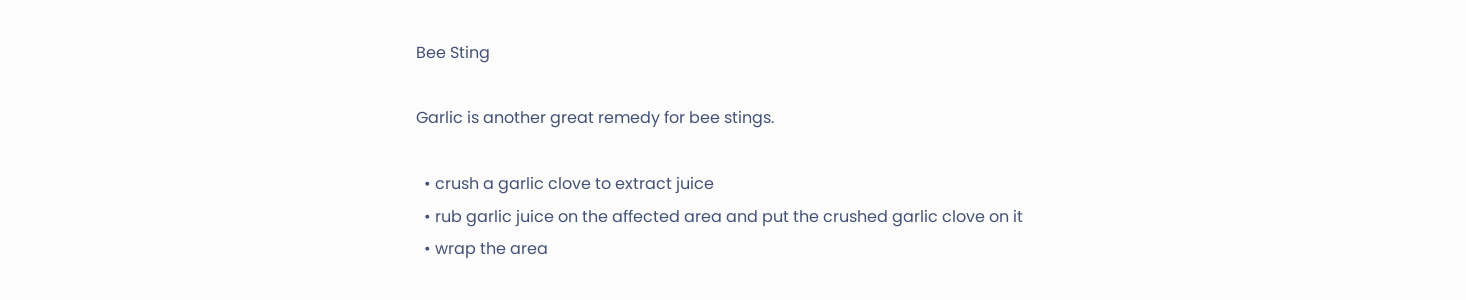Bee Sting

Garlic is another great remedy for bee stings.

  • crush a garlic clove to extract juice
  • rub garlic juice on the affected area and put the crushed garlic clove on it
  • wrap the area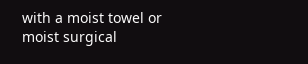with a moist towel or moist surgical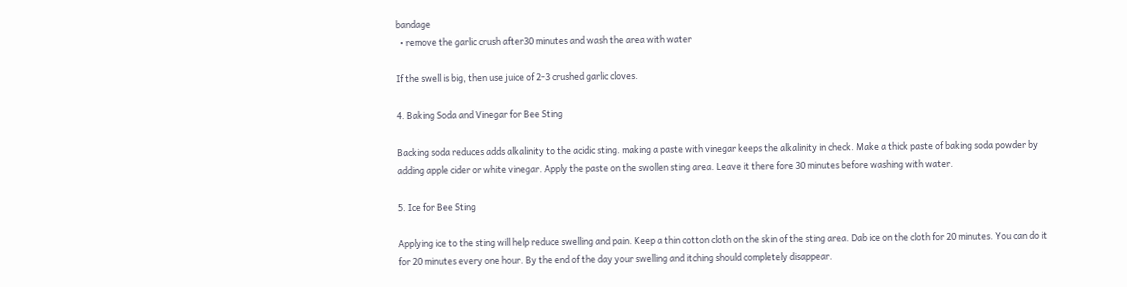bandage
  • remove the garlic crush after30 minutes and wash the area with water

If the swell is big, then use juice of 2-3 crushed garlic cloves.

4. Baking Soda and Vinegar for Bee Sting

Backing soda reduces adds alkalinity to the acidic sting. making a paste with vinegar keeps the alkalinity in check. Make a thick paste of baking soda powder by adding apple cider or white vinegar. Apply the paste on the swollen sting area. Leave it there fore 30 minutes before washing with water.

5. Ice for Bee Sting

Applying ice to the sting will help reduce swelling and pain. Keep a thin cotton cloth on the skin of the sting area. Dab ice on the cloth for 20 minutes. You can do it for 20 minutes every one hour. By the end of the day your swelling and itching should completely disappear.